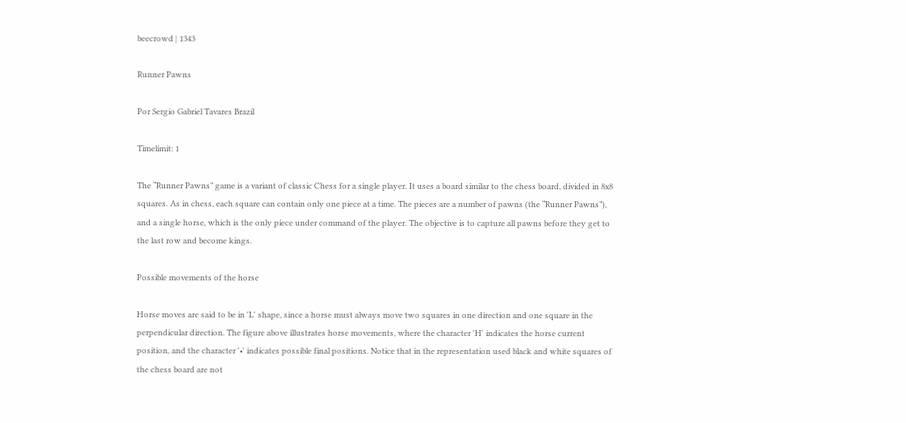beecrowd | 1343

Runner Pawns

Por Sergio Gabriel Tavares Brazil

Timelimit: 1

The “Runner Pawns” game is a variant of classic Chess for a single player. It uses a board similar to the chess board, divided in 8x8 squares. As in chess, each square can contain only one piece at a time. The pieces are a number of pawns (the “Runner Pawns”), and a single horse, which is the only piece under command of the player. The objective is to capture all pawns before they get to the last row and become kings.

Possible movements of the horse

Horse moves are said to be in 'L' shape, since a horse must always move two squares in one direction and one square in the perpendicular direction. The figure above illustrates horse movements, where the character 'H' indicates the horse current position, and the character '•' indicates possible final positions. Notice that in the representation used black and white squares of the chess board are not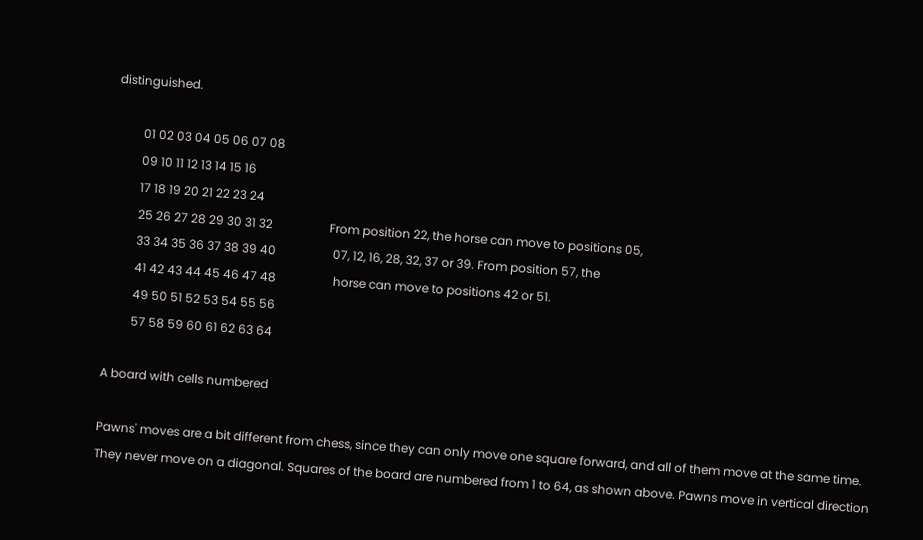distinguished.

         01 02 03 04 05 06 07 08
         09 10 11 12 13 14 15 16
         17 18 19 20 21 22 23 24
         25 26 27 28 29 30 31 32                   From position 22, the horse can move to positions 05,
         33 34 35 36 37 38 39 40                   07, 12, 16, 28, 32, 37 or 39. From position 57, the
         41 42 43 44 45 46 47 48                   horse can move to positions 42 or 51.
         49 50 51 52 53 54 55 56
         57 58 59 60 61 62 63 64

A board with cells numbered

Pawns' moves are a bit different from chess, since they can only move one square forward, and all of them move at the same time. They never move on a diagonal. Squares of the board are numbered from 1 to 64, as shown above. Pawns move in vertical direction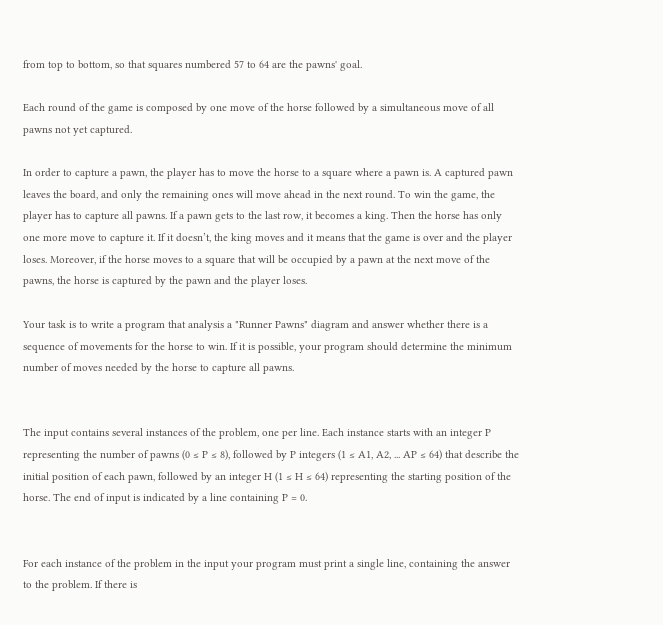from top to bottom, so that squares numbered 57 to 64 are the pawns' goal.

Each round of the game is composed by one move of the horse followed by a simultaneous move of all pawns not yet captured.

In order to capture a pawn, the player has to move the horse to a square where a pawn is. A captured pawn leaves the board, and only the remaining ones will move ahead in the next round. To win the game, the player has to capture all pawns. If a pawn gets to the last row, it becomes a king. Then the horse has only one more move to capture it. If it doesn’t, the king moves and it means that the game is over and the player loses. Moreover, if the horse moves to a square that will be occupied by a pawn at the next move of the pawns, the horse is captured by the pawn and the player loses.

Your task is to write a program that analysis a "Runner Pawns" diagram and answer whether there is a sequence of movements for the horse to win. If it is possible, your program should determine the minimum number of moves needed by the horse to capture all pawns.


The input contains several instances of the problem, one per line. Each instance starts with an integer P representing the number of pawns (0 ≤ P ≤ 8), followed by P integers (1 ≤ A1, A2, ... AP ≤ 64) that describe the initial position of each pawn, followed by an integer H (1 ≤ H ≤ 64) representing the starting position of the horse. The end of input is indicated by a line containing P = 0.


For each instance of the problem in the input your program must print a single line, containing the answer to the problem. If there is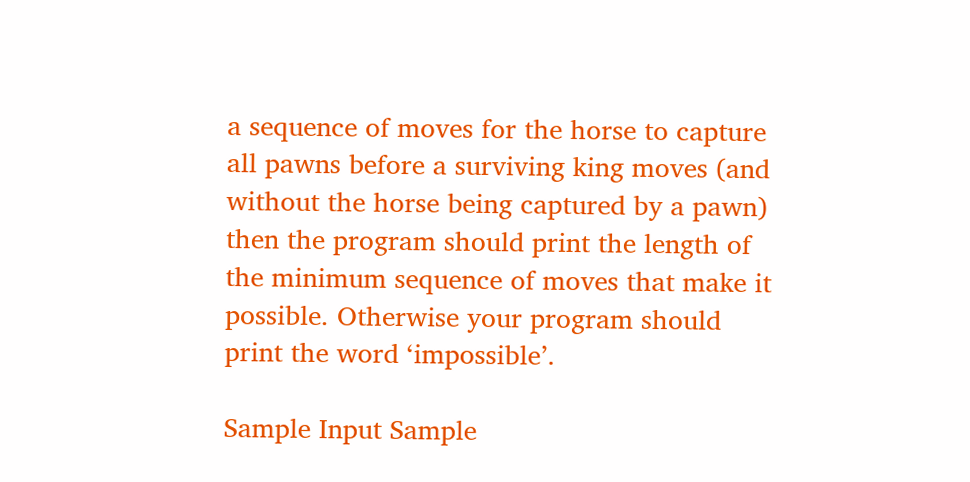a sequence of moves for the horse to capture all pawns before a surviving king moves (and without the horse being captured by a pawn) then the program should print the length of the minimum sequence of moves that make it possible. Otherwise your program should print the word ‘impossible’.

Sample Input Sample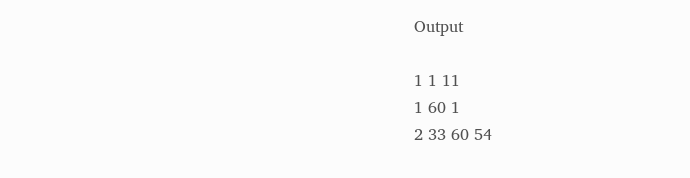Output

1 1 11
1 60 1
2 33 60 54